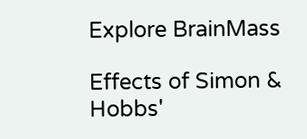Explore BrainMass

Effects of Simon & Hobbs'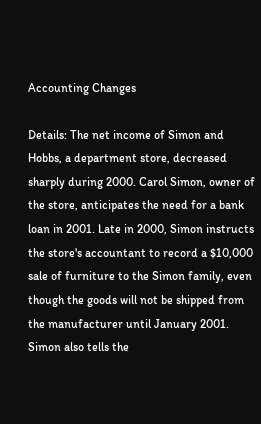Accounting Changes

Details: The net income of Simon and Hobbs, a department store, decreased sharply during 2000. Carol Simon, owner of the store, anticipates the need for a bank loan in 2001. Late in 2000, Simon instructs the store's accountant to record a $10,000 sale of furniture to the Simon family, even though the goods will not be shipped from the manufacturer until January 2001. Simon also tells the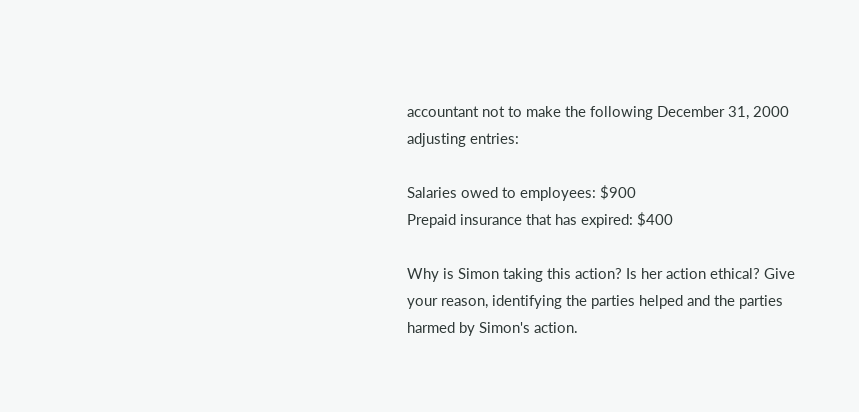accountant not to make the following December 31, 2000 adjusting entries:

Salaries owed to employees: $900
Prepaid insurance that has expired: $400

Why is Simon taking this action? Is her action ethical? Give your reason, identifying the parties helped and the parties harmed by Simon's action.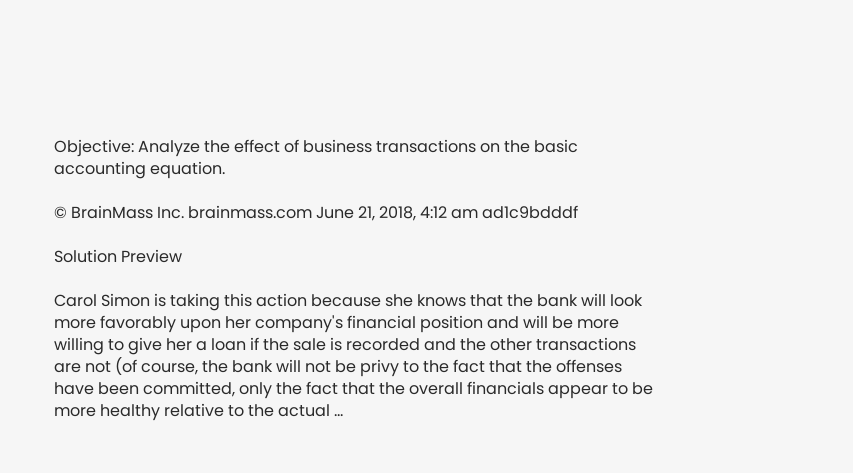Objective: Analyze the effect of business transactions on the basic accounting equation.

© BrainMass Inc. brainmass.com June 21, 2018, 4:12 am ad1c9bdddf

Solution Preview

Carol Simon is taking this action because she knows that the bank will look more favorably upon her company's financial position and will be more willing to give her a loan if the sale is recorded and the other transactions are not (of course, the bank will not be privy to the fact that the offenses have been committed, only the fact that the overall financials appear to be more healthy relative to the actual ...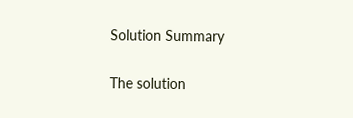Solution Summary

The solution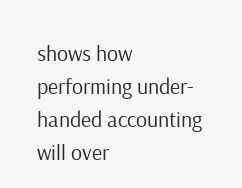shows how performing under-handed accounting will over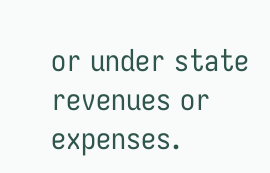or under state revenues or expenses.